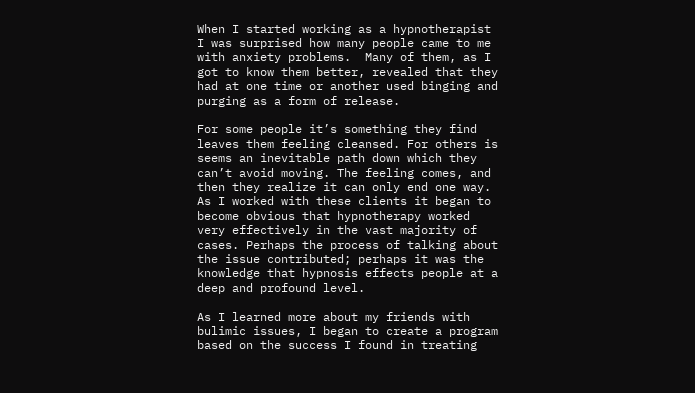When I started working as a hypnotherapist I was surprised how many people came to me with anxiety problems.  Many of them, as I got to know them better, revealed that they had at one time or another used binging and purging as a form of release.

For some people it’s something they find leaves them feeling cleansed. For others is seems an inevitable path down which they can’t avoid moving. The feeling comes, and then they realize it can only end one way.
As I worked with these clients it began to become obvious that hypnotherapy worked very effectively in the vast majority of cases. Perhaps the process of talking about the issue contributed; perhaps it was the knowledge that hypnosis effects people at a deep and profound level.

As I learned more about my friends with bulimic issues, I began to create a program based on the success I found in treating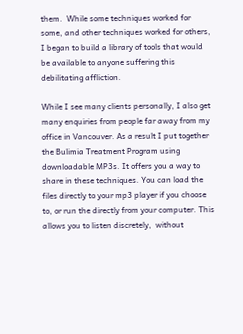them.  While some techniques worked for some, and other techniques worked for others, I began to build a library of tools that would be available to anyone suffering this debilitating affliction.

While I see many clients personally, I also get many enquiries from people far away from my office in Vancouver. As a result I put together the Bulimia Treatment Program using downloadable MP3s. It offers you a way to share in these techniques. You can load the files directly to your mp3 player if you choose to, or run the directly from your computer. This allows you to listen discretely,  without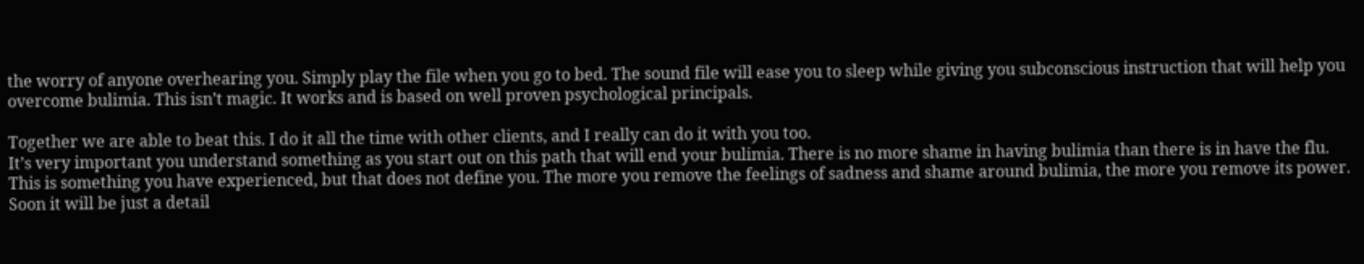the worry of anyone overhearing you. Simply play the file when you go to bed. The sound file will ease you to sleep while giving you subconscious instruction that will help you overcome bulimia. This isn’t magic. It works and is based on well proven psychological principals.

Together we are able to beat this. I do it all the time with other clients, and I really can do it with you too.
It’s very important you understand something as you start out on this path that will end your bulimia. There is no more shame in having bulimia than there is in have the flu. This is something you have experienced, but that does not define you. The more you remove the feelings of sadness and shame around bulimia, the more you remove its power. Soon it will be just a detail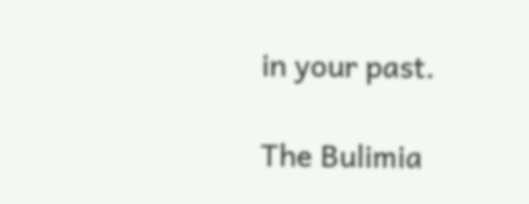in your past.

The Bulimia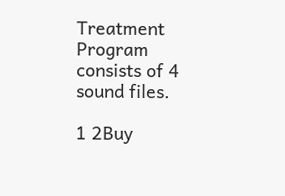Treatment Program consists of 4 sound files.

1 2Buy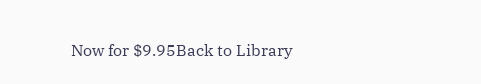Now for $9.95Back to Library